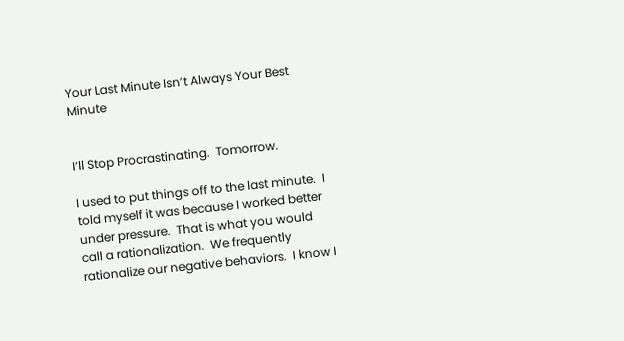Your Last Minute Isn’t Always Your Best Minute


I’ll Stop Procrastinating.  Tomorrow.

I used to put things off to the last minute.  I told myself it was because I worked better under pressure.  That is what you would call a rationalization.  We frequently rationalize our negative behaviors.  I know I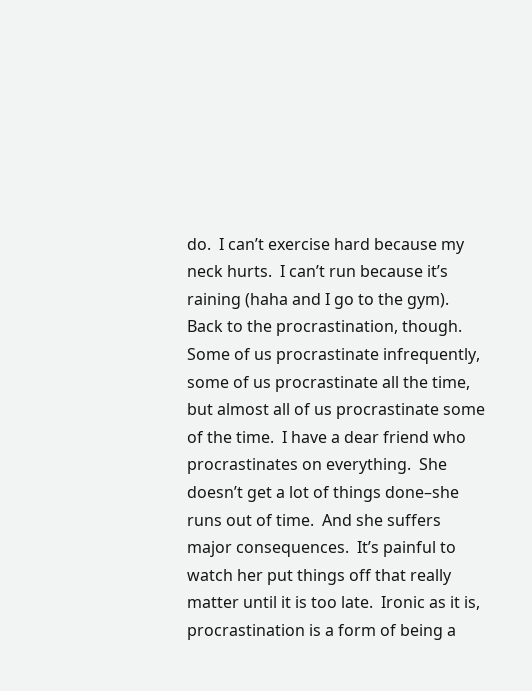do.  I can’t exercise hard because my neck hurts.  I can’t run because it’s raining (haha and I go to the gym).  Back to the procrastination, though.  Some of us procrastinate infrequently, some of us procrastinate all the time, but almost all of us procrastinate some of the time.  I have a dear friend who procrastinates on everything.  She doesn’t get a lot of things done–she runs out of time.  And she suffers major consequences.  It’s painful to watch her put things off that really matter until it is too late.  Ironic as it is, procrastination is a form of being a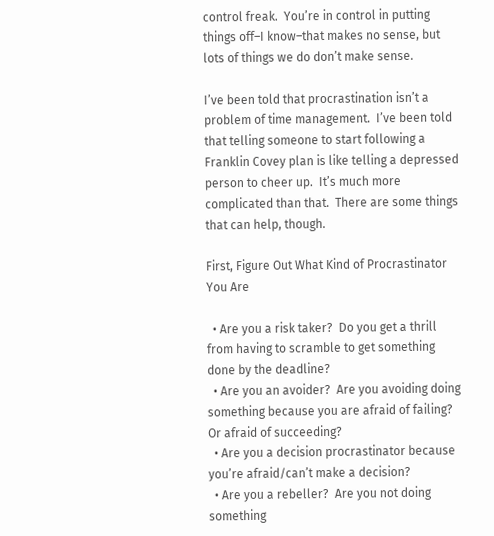control freak.  You’re in control in putting things off–I know–that makes no sense, but lots of things we do don’t make sense.

I’ve been told that procrastination isn’t a problem of time management.  I’ve been told that telling someone to start following a Franklin Covey plan is like telling a depressed person to cheer up.  It’s much more complicated than that.  There are some things that can help, though.

First, Figure Out What Kind of Procrastinator You Are

  • Are you a risk taker?  Do you get a thrill from having to scramble to get something done by the deadline?
  • Are you an avoider?  Are you avoiding doing something because you are afraid of failing?  Or afraid of succeeding?
  • Are you a decision procrastinator because you’re afraid/can’t make a decision?
  • Are you a rebeller?  Are you not doing something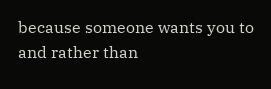because someone wants you to and rather than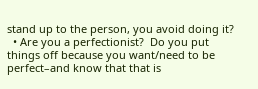stand up to the person, you avoid doing it?
  • Are you a perfectionist?  Do you put things off because you want/need to be perfect–and know that that is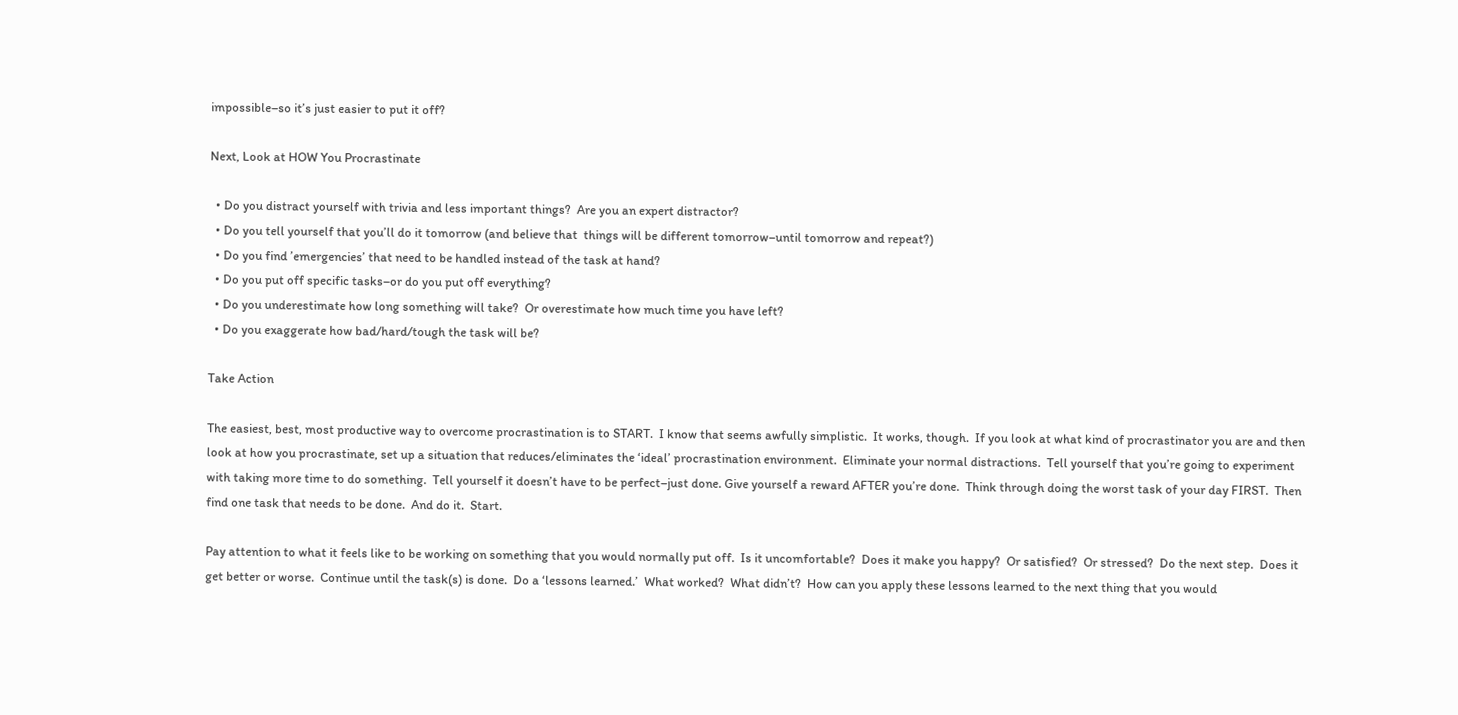impossible–so it’s just easier to put it off?

Next, Look at HOW You Procrastinate

  • Do you distract yourself with trivia and less important things?  Are you an expert distractor?
  • Do you tell yourself that you’ll do it tomorrow (and believe that  things will be different tomorrow–until tomorrow and repeat?)
  • Do you find ’emergencies’ that need to be handled instead of the task at hand?
  • Do you put off specific tasks–or do you put off everything?
  • Do you underestimate how long something will take?  Or overestimate how much time you have left?
  • Do you exaggerate how bad/hard/tough the task will be?

Take Action

The easiest, best, most productive way to overcome procrastination is to START.  I know that seems awfully simplistic.  It works, though.  If you look at what kind of procrastinator you are and then look at how you procrastinate, set up a situation that reduces/eliminates the ‘ideal’ procrastination environment.  Eliminate your normal distractions.  Tell yourself that you’re going to experiment with taking more time to do something.  Tell yourself it doesn’t have to be perfect–just done. Give yourself a reward AFTER you’re done.  Think through doing the worst task of your day FIRST.  Then find one task that needs to be done.  And do it.  Start.

Pay attention to what it feels like to be working on something that you would normally put off.  Is it uncomfortable?  Does it make you happy?  Or satisfied?  Or stressed?  Do the next step.  Does it get better or worse.  Continue until the task(s) is done.  Do a ‘lessons learned.’  What worked?  What didn’t?  How can you apply these lessons learned to the next thing that you would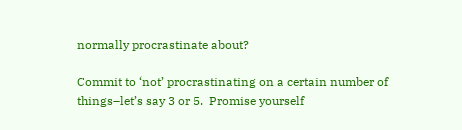normally procrastinate about?

Commit to ‘not’ procrastinating on a certain number of things–let’s say 3 or 5.  Promise yourself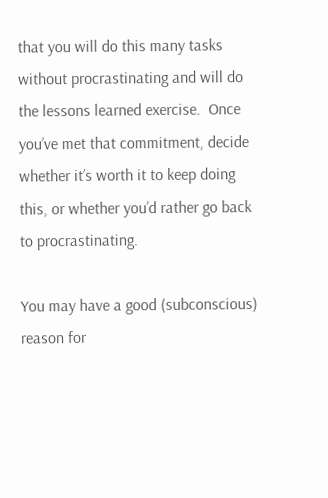that you will do this many tasks without procrastinating and will do the lessons learned exercise.  Once you’ve met that commitment, decide whether it’s worth it to keep doing this, or whether you’d rather go back to procrastinating.

You may have a good (subconscious) reason for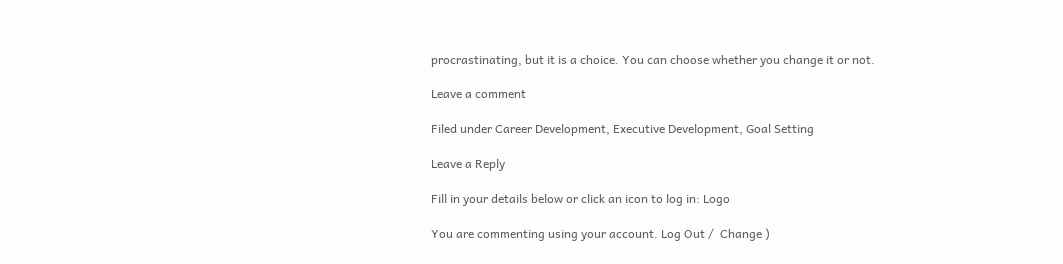procrastinating, but it is a choice. You can choose whether you change it or not.

Leave a comment

Filed under Career Development, Executive Development, Goal Setting

Leave a Reply

Fill in your details below or click an icon to log in: Logo

You are commenting using your account. Log Out /  Change )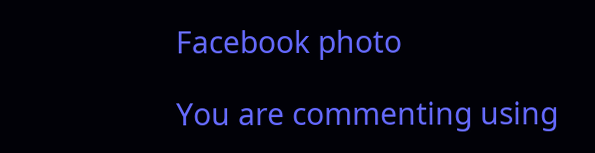Facebook photo

You are commenting using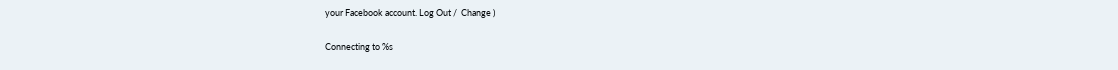your Facebook account. Log Out /  Change )

Connecting to %s